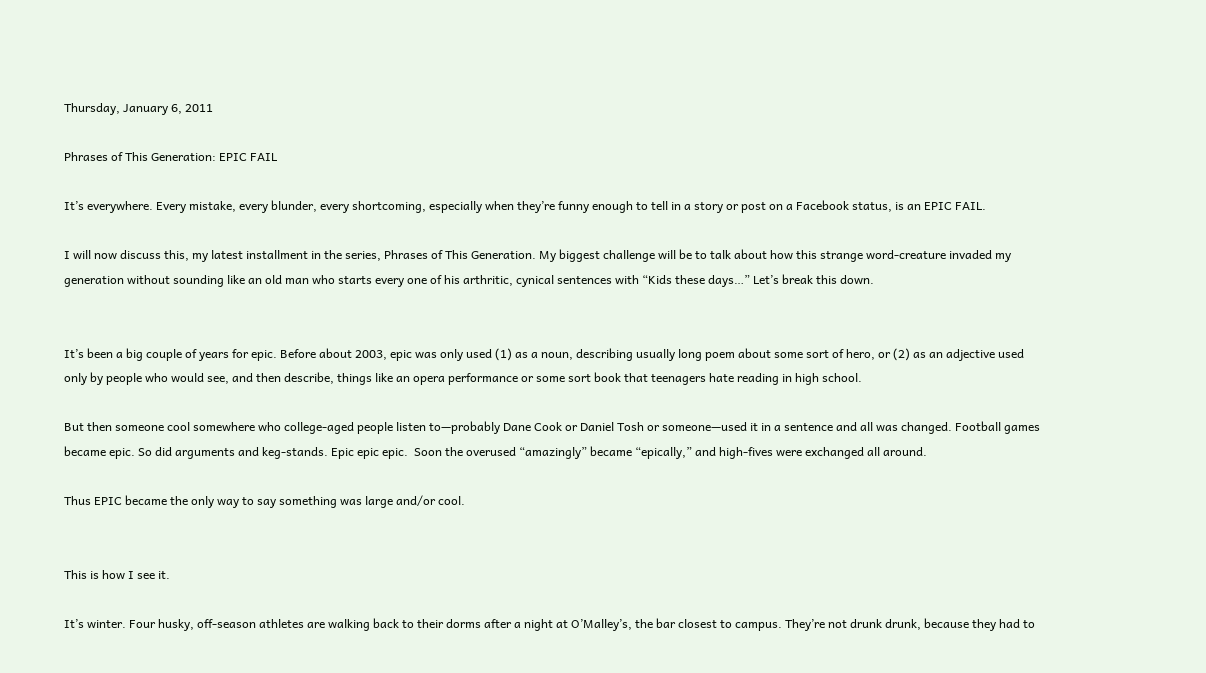Thursday, January 6, 2011

Phrases of This Generation: EPIC FAIL

It’s everywhere. Every mistake, every blunder, every shortcoming, especially when they’re funny enough to tell in a story or post on a Facebook status, is an EPIC FAIL.

I will now discuss this, my latest installment in the series, Phrases of This Generation. My biggest challenge will be to talk about how this strange word-creature invaded my generation without sounding like an old man who starts every one of his arthritic, cynical sentences with “Kids these days…” Let’s break this down.


It’s been a big couple of years for epic. Before about 2003, epic was only used (1) as a noun, describing usually long poem about some sort of hero, or (2) as an adjective used only by people who would see, and then describe, things like an opera performance or some sort book that teenagers hate reading in high school.

But then someone cool somewhere who college-aged people listen to—probably Dane Cook or Daniel Tosh or someone—used it in a sentence and all was changed. Football games became epic. So did arguments and keg-stands. Epic epic epic.  Soon the overused “amazingly” became “epically,” and high-fives were exchanged all around.

Thus EPIC became the only way to say something was large and/or cool.


This is how I see it.

It’s winter. Four husky, off-season athletes are walking back to their dorms after a night at O’Malley’s, the bar closest to campus. They’re not drunk drunk, because they had to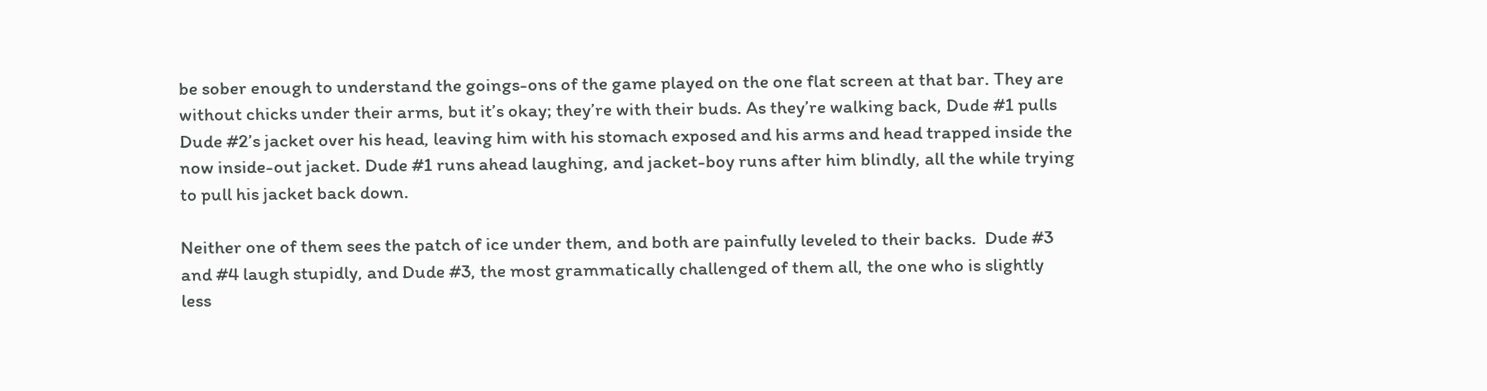be sober enough to understand the goings-ons of the game played on the one flat screen at that bar. They are without chicks under their arms, but it’s okay; they’re with their buds. As they’re walking back, Dude #1 pulls Dude #2’s jacket over his head, leaving him with his stomach exposed and his arms and head trapped inside the now inside-out jacket. Dude #1 runs ahead laughing, and jacket-boy runs after him blindly, all the while trying to pull his jacket back down.

Neither one of them sees the patch of ice under them, and both are painfully leveled to their backs.  Dude #3 and #4 laugh stupidly, and Dude #3, the most grammatically challenged of them all, the one who is slightly less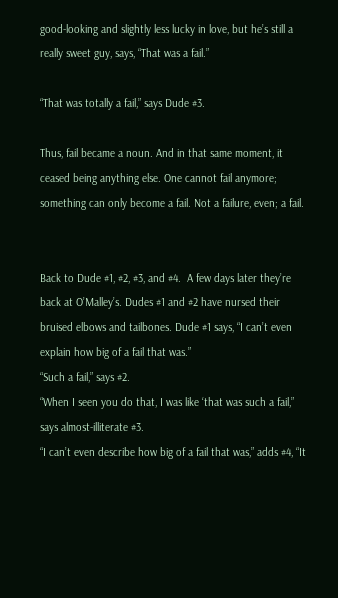good-looking and slightly less lucky in love, but he’s still a really sweet guy, says, “That was a fail.”

“That was totally a fail,” says Dude #3.

Thus, fail became a noun. And in that same moment, it ceased being anything else. One cannot fail anymore; something can only become a fail. Not a failure, even; a fail.


Back to Dude #1, #2, #3, and #4.  A few days later they’re back at O’Malley’s. Dudes #1 and #2 have nursed their bruised elbows and tailbones. Dude #1 says, “I can’t even explain how big of a fail that was.”
“Such a fail,” says #2.
“When I seen you do that, I was like ‘that was such a fail,” says almost-illiterate #3.
“I can’t even describe how big of a fail that was,” adds #4, “It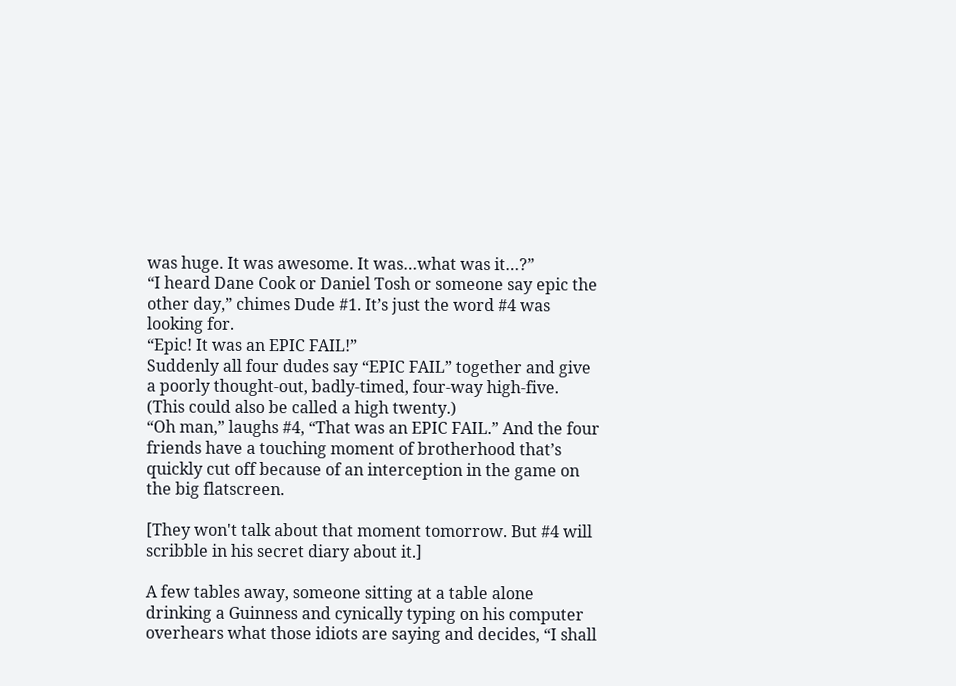was huge. It was awesome. It was…what was it…?”
“I heard Dane Cook or Daniel Tosh or someone say epic the other day,” chimes Dude #1. It’s just the word #4 was looking for.
“Epic! It was an EPIC FAIL!”
Suddenly all four dudes say “EPIC FAIL” together and give a poorly thought-out, badly-timed, four-way high-five. (This could also be called a high twenty.)
“Oh man,” laughs #4, “That was an EPIC FAIL.” And the four friends have a touching moment of brotherhood that’s quickly cut off because of an interception in the game on the big flatscreen.

[They won't talk about that moment tomorrow. But #4 will scribble in his secret diary about it.]

A few tables away, someone sitting at a table alone drinking a Guinness and cynically typing on his computer overhears what those idiots are saying and decides, “I shall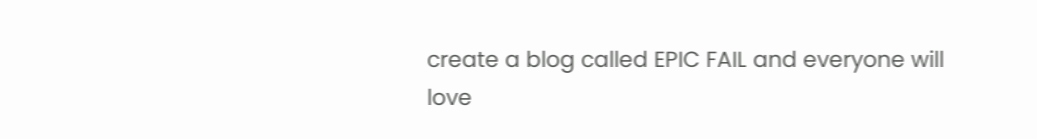create a blog called EPIC FAIL and everyone will love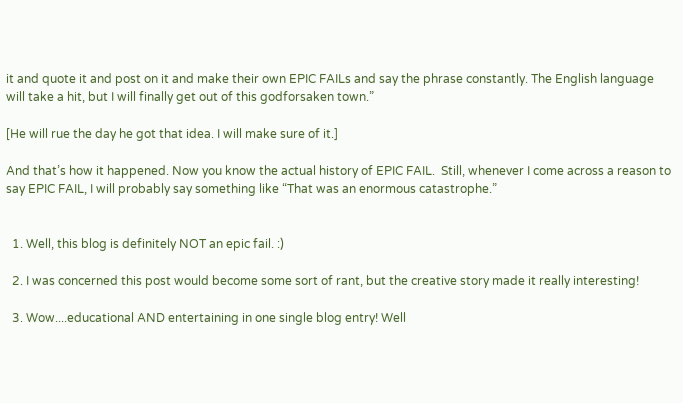it and quote it and post on it and make their own EPIC FAILs and say the phrase constantly. The English language will take a hit, but I will finally get out of this godforsaken town.”

[He will rue the day he got that idea. I will make sure of it.]

And that’s how it happened. Now you know the actual history of EPIC FAIL.  Still, whenever I come across a reason to say EPIC FAIL, I will probably say something like “That was an enormous catastrophe.”


  1. Well, this blog is definitely NOT an epic fail. :)

  2. I was concerned this post would become some sort of rant, but the creative story made it really interesting!

  3. Wow....educational AND entertaining in one single blog entry! Well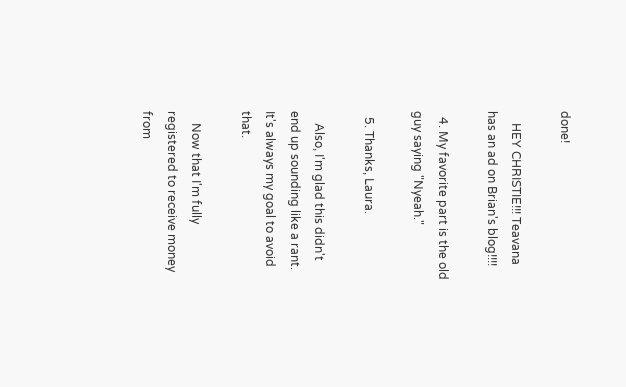done!

    HEY CHRISTIE!!! Teavana has an ad on Brian's blog!!!!

  4. My favorite part is the old guy saying "Nyeah."

  5. Thanks, Laura.

    Also, I'm glad this didn't end up sounding like a rant. It's always my goal to avoid that.

    Now that I'm fully registered to receive money from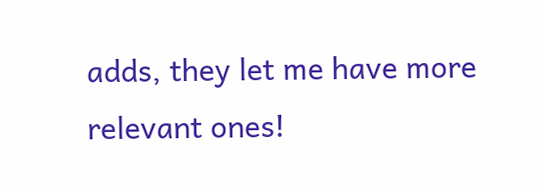adds, they let me have more relevant ones!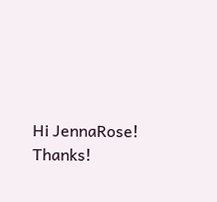Hi JennaRose! Thanks!